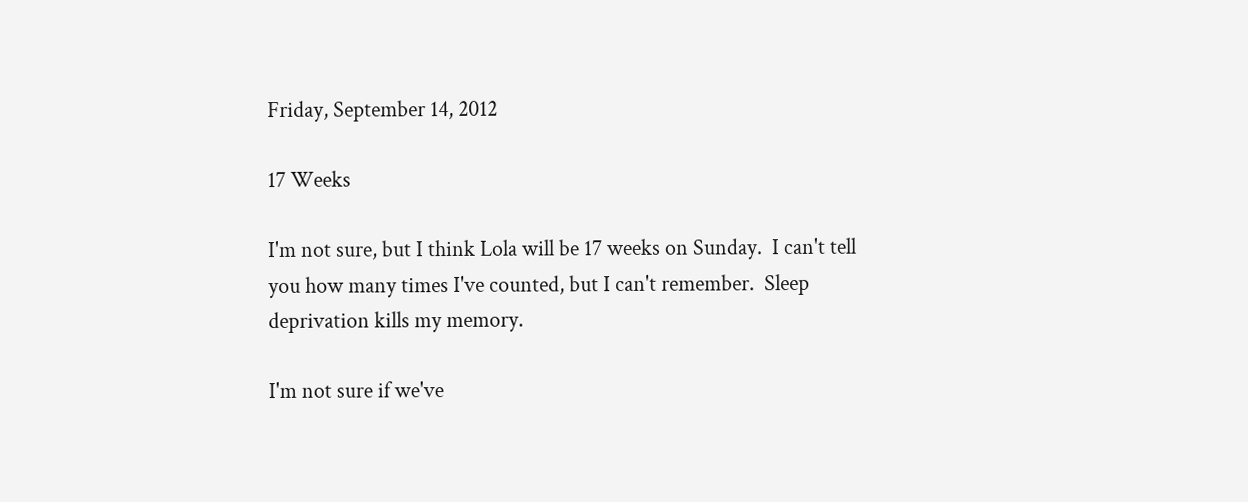Friday, September 14, 2012

17 Weeks

I'm not sure, but I think Lola will be 17 weeks on Sunday.  I can't tell you how many times I've counted, but I can't remember.  Sleep deprivation kills my memory.

I'm not sure if we've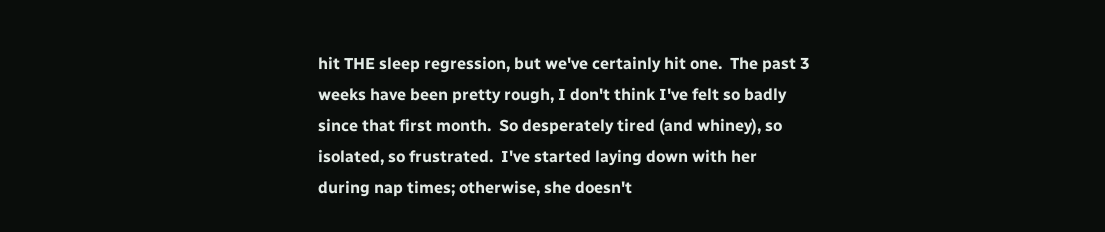hit THE sleep regression, but we've certainly hit one.  The past 3 weeks have been pretty rough, I don't think I've felt so badly since that first month.  So desperately tired (and whiney), so isolated, so frustrated.  I've started laying down with her during nap times; otherwise, she doesn't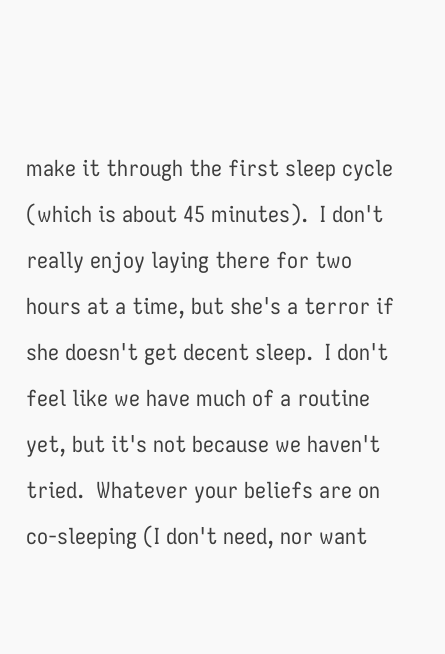make it through the first sleep cycle (which is about 45 minutes).  I don't really enjoy laying there for two hours at a time, but she's a terror if she doesn't get decent sleep.  I don't feel like we have much of a routine yet, but it's not because we haven't tried.  Whatever your beliefs are on co-sleeping (I don't need, nor want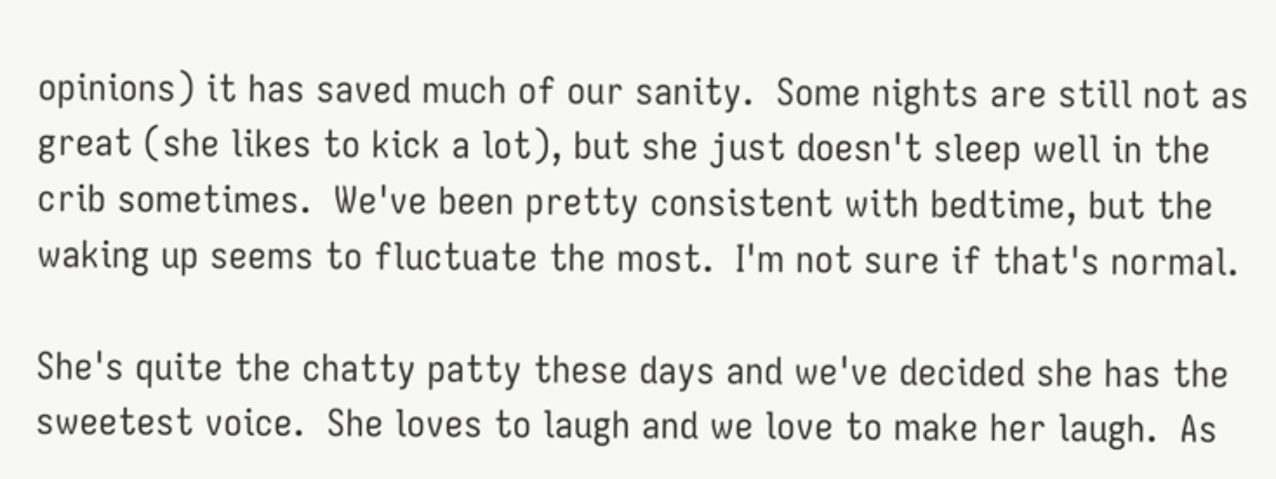opinions) it has saved much of our sanity.  Some nights are still not as great (she likes to kick a lot), but she just doesn't sleep well in the crib sometimes.  We've been pretty consistent with bedtime, but the waking up seems to fluctuate the most.  I'm not sure if that's normal.

She's quite the chatty patty these days and we've decided she has the sweetest voice.  She loves to laugh and we love to make her laugh.  As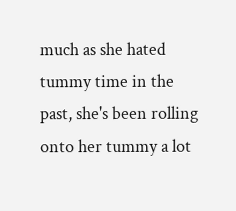much as she hated tummy time in the past, she's been rolling onto her tummy a lot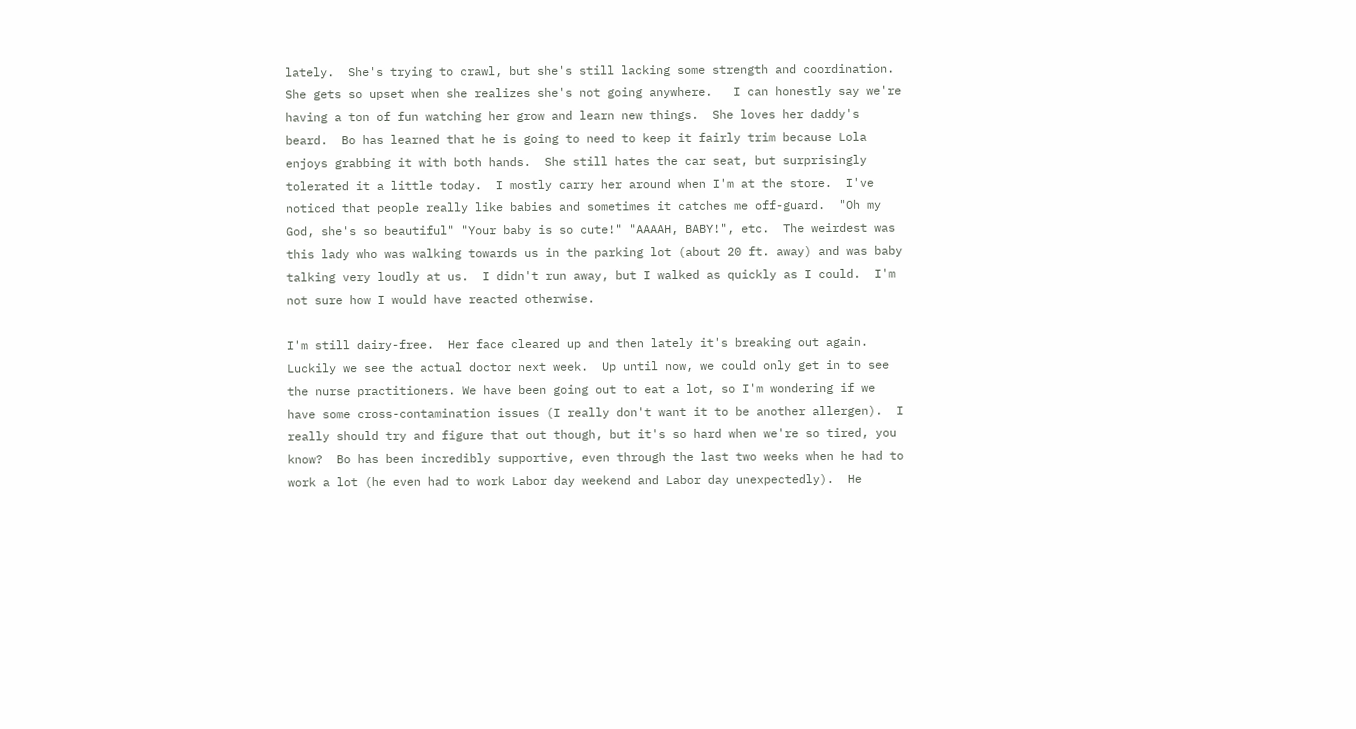lately.  She's trying to crawl, but she's still lacking some strength and coordination.  She gets so upset when she realizes she's not going anywhere.   I can honestly say we're having a ton of fun watching her grow and learn new things.  She loves her daddy's beard.  Bo has learned that he is going to need to keep it fairly trim because Lola enjoys grabbing it with both hands.  She still hates the car seat, but surprisingly tolerated it a little today.  I mostly carry her around when I'm at the store.  I've noticed that people really like babies and sometimes it catches me off-guard.  "Oh my God, she's so beautiful" "Your baby is so cute!" "AAAAH, BABY!", etc.  The weirdest was this lady who was walking towards us in the parking lot (about 20 ft. away) and was baby talking very loudly at us.  I didn't run away, but I walked as quickly as I could.  I'm not sure how I would have reacted otherwise.

I'm still dairy-free.  Her face cleared up and then lately it's breaking out again.  Luckily we see the actual doctor next week.  Up until now, we could only get in to see the nurse practitioners. We have been going out to eat a lot, so I'm wondering if we have some cross-contamination issues (I really don't want it to be another allergen).  I really should try and figure that out though, but it's so hard when we're so tired, you know?  Bo has been incredibly supportive, even through the last two weeks when he had to work a lot (he even had to work Labor day weekend and Labor day unexpectedly).  He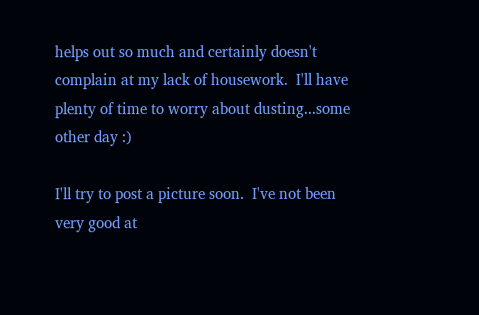helps out so much and certainly doesn't complain at my lack of housework.  I'll have plenty of time to worry about dusting...some other day :)

I'll try to post a picture soon.  I've not been very good at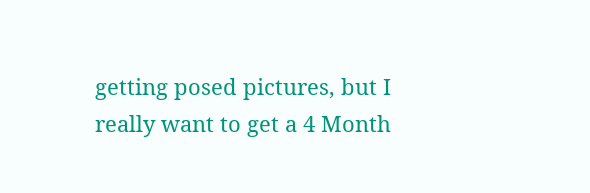getting posed pictures, but I really want to get a 4 Month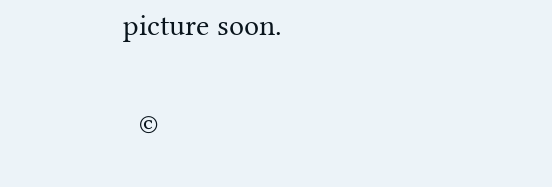picture soon.


  ©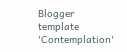Blogger template 'Contemplation'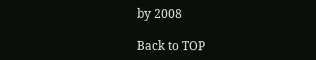by 2008

Back to TOP